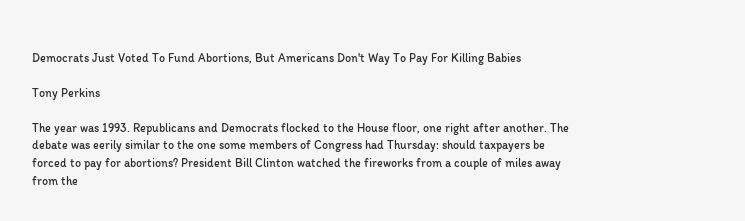Democrats Just Voted To Fund Abortions, But Americans Don't Way To Pay For Killing Babies

Tony Perkins

The year was 1993. Republicans and Democrats flocked to the House floor, one right after another. The debate was eerily similar to the one some members of Congress had Thursday: should taxpayers be forced to pay for abortions? President Bill Clinton watched the fireworks from a couple of miles away from the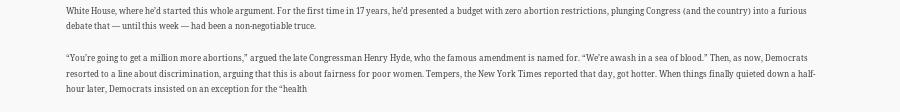White House, where he’d started this whole argument. For the first time in 17 years, he’d presented a budget with zero abortion restrictions, plunging Congress (and the country) into a furious debate that — until this week — had been a non-negotiable truce.

“You’re going to get a million more abortions,” argued the late Congressman Henry Hyde, who the famous amendment is named for. “We’re awash in a sea of blood.” Then, as now, Democrats resorted to a line about discrimination, arguing that this is about fairness for poor women. Tempers, the New York Times reported that day, got hotter. When things finally quieted down a half-hour later, Democrats insisted on an exception for the “health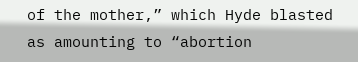of the mother,” which Hyde blasted as amounting to “abortion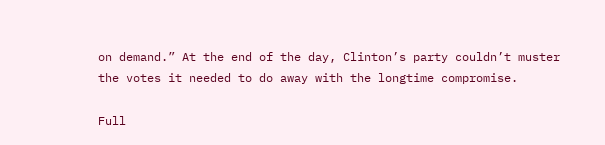on demand.” At the end of the day, Clinton’s party couldn’t muster the votes it needed to do away with the longtime compromise.

Full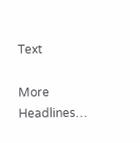Text

More Headlines…